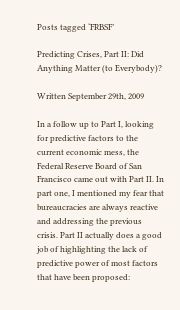Posts tagged ‘FRBSF’

Predicting Crises, Part II: Did Anything Matter (to Everybody)?

Written September 29th, 2009

In a follow up to Part I, looking for predictive factors to the current economic mess, the Federal Reserve Board of San Francisco came out with Part II. In part one, I mentioned my fear that bureaucracies are always reactive and addressing the previous crisis. Part II actually does a good job of highlighting the lack of predictive power of most factors that have been proposed: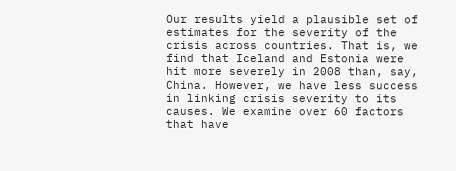Our results yield a plausible set of estimates for the severity of the crisis across countries. That is, we find that Iceland and Estonia were hit more severely in 2008 than, say, China. However, we have less success in linking crisis severity to its causes. We examine over 60 factors that have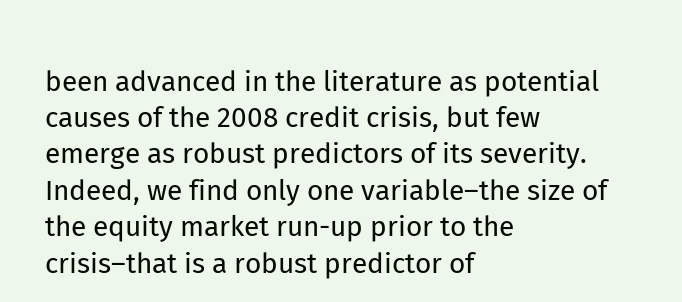been advanced in the literature as potential causes of the 2008 credit crisis, but few emerge as robust predictors of its severity. Indeed, we find only one variable–the size of the equity market run-up prior to the crisis–that is a robust predictor of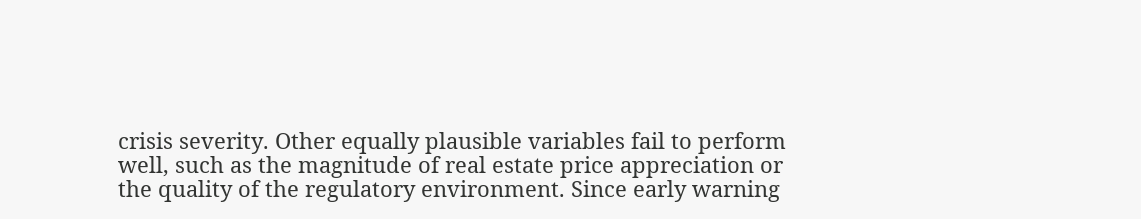crisis severity. Other equally plausible variables fail to perform well, such as the magnitude of real estate price appreciation or the quality of the regulatory environment. Since early warning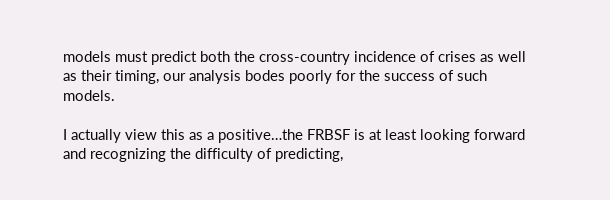models must predict both the cross-country incidence of crises as well as their timing, our analysis bodes poorly for the success of such models.

I actually view this as a positive…the FRBSF is at least looking forward and recognizing the difficulty of predicting,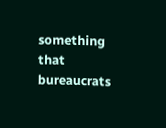something that bureaucrats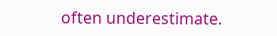often underestimate.